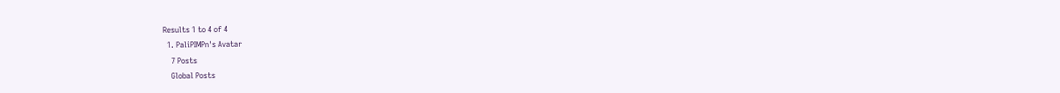Results 1 to 4 of 4
  1. PaliPIMPn's Avatar
    7 Posts
    Global Posts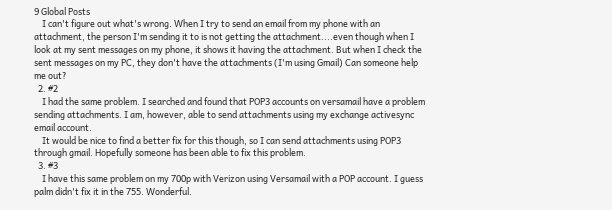9 Global Posts
    I can't figure out what's wrong. When I try to send an email from my phone with an attachment, the person I'm sending it to is not getting the attachment....even though when I look at my sent messages on my phone, it shows it having the attachment. But when I check the sent messages on my PC, they don't have the attachments (I'm using Gmail) Can someone help me out?
  2. #2
    I had the same problem. I searched and found that POP3 accounts on versamail have a problem sending attachments. I am, however, able to send attachments using my exchange activesync email account.
    It would be nice to find a better fix for this though, so I can send attachments using POP3 through gmail. Hopefully someone has been able to fix this problem.
  3. #3
    I have this same problem on my 700p with Verizon using Versamail with a POP account. I guess palm didn't fix it in the 755. Wonderful.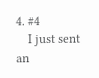4. #4
    I just sent an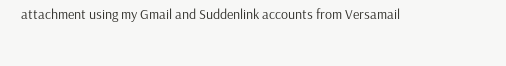attachment using my Gmail and Suddenlink accounts from Versamail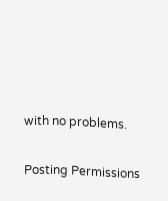with no problems.

Posting Permissions